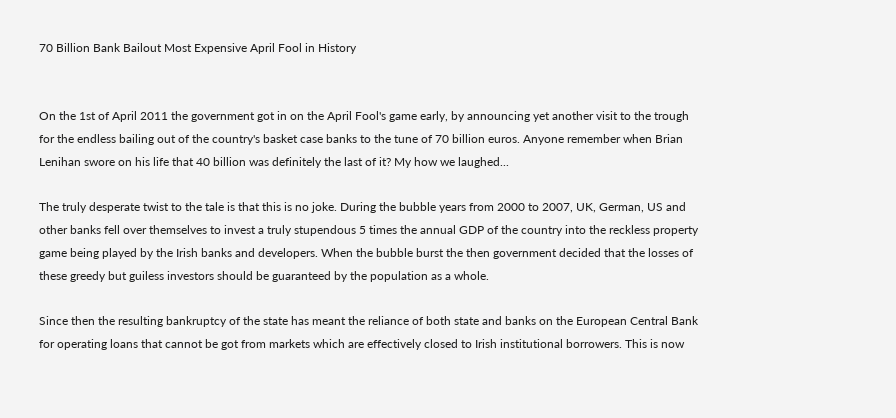70 Billion Bank Bailout Most Expensive April Fool in History


On the 1st of April 2011 the government got in on the April Fool's game early, by announcing yet another visit to the trough for the endless bailing out of the country's basket case banks to the tune of 70 billion euros. Anyone remember when Brian Lenihan swore on his life that 40 billion was definitely the last of it? My how we laughed...

The truly desperate twist to the tale is that this is no joke. During the bubble years from 2000 to 2007, UK, German, US and other banks fell over themselves to invest a truly stupendous 5 times the annual GDP of the country into the reckless property game being played by the Irish banks and developers. When the bubble burst the then government decided that the losses of these greedy but guiless investors should be guaranteed by the population as a whole.

Since then the resulting bankruptcy of the state has meant the reliance of both state and banks on the European Central Bank for operating loans that cannot be got from markets which are effectively closed to Irish institutional borrowers. This is now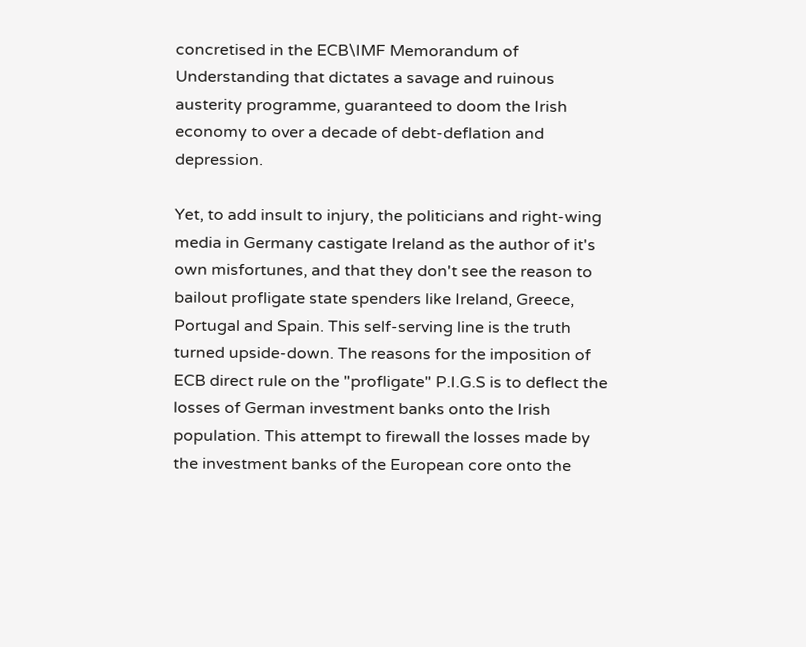concretised in the ECB\IMF Memorandum of Understanding that dictates a savage and ruinous austerity programme, guaranteed to doom the Irish economy to over a decade of debt-deflation and depression.

Yet, to add insult to injury, the politicians and right-wing media in Germany castigate Ireland as the author of it's own misfortunes, and that they don't see the reason to bailout profligate state spenders like Ireland, Greece, Portugal and Spain. This self-serving line is the truth turned upside-down. The reasons for the imposition of ECB direct rule on the "profligate" P.I.G.S is to deflect the losses of German investment banks onto the Irish population. This attempt to firewall the losses made by the investment banks of the European core onto the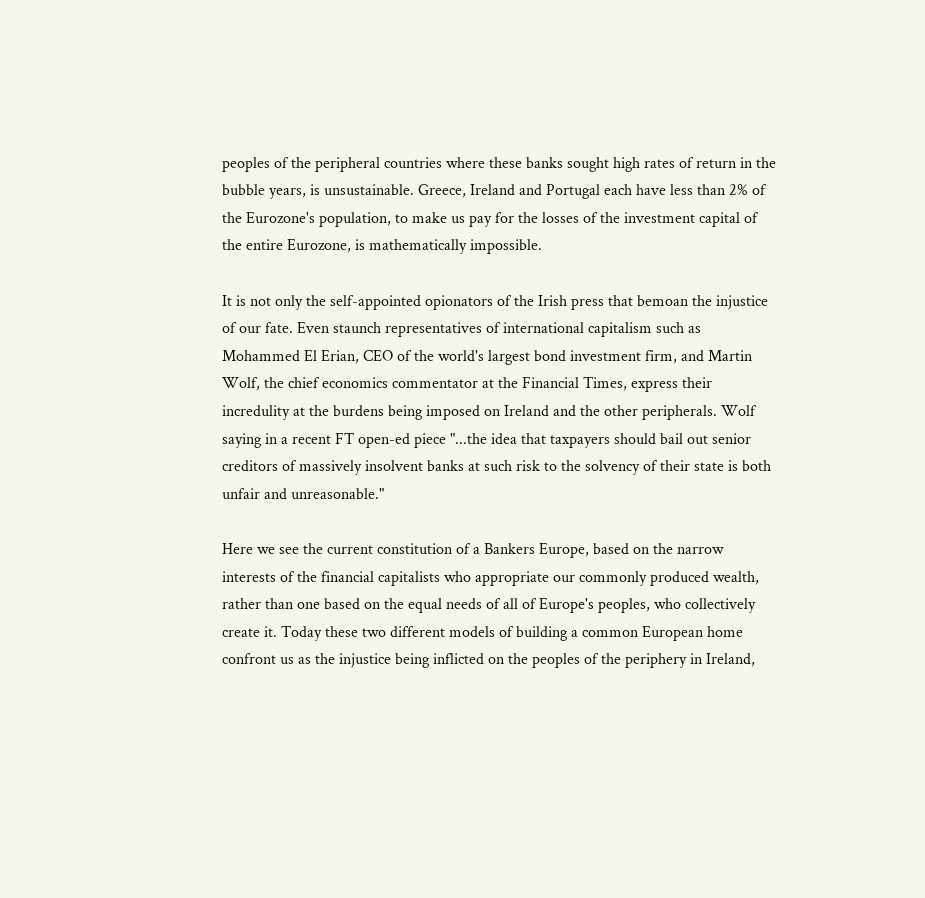peoples of the peripheral countries where these banks sought high rates of return in the bubble years, is unsustainable. Greece, Ireland and Portugal each have less than 2% of the Eurozone's population, to make us pay for the losses of the investment capital of the entire Eurozone, is mathematically impossible.

It is not only the self-appointed opionators of the Irish press that bemoan the injustice of our fate. Even staunch representatives of international capitalism such as Mohammed El Erian, CEO of the world's largest bond investment firm, and Martin Wolf, the chief economics commentator at the Financial Times, express their incredulity at the burdens being imposed on Ireland and the other peripherals. Wolf saying in a recent FT open-ed piece "...the idea that taxpayers should bail out senior creditors of massively insolvent banks at such risk to the solvency of their state is both unfair and unreasonable."

Here we see the current constitution of a Bankers Europe, based on the narrow interests of the financial capitalists who appropriate our commonly produced wealth, rather than one based on the equal needs of all of Europe's peoples, who collectively create it. Today these two different models of building a common European home confront us as the injustice being inflicted on the peoples of the periphery in Ireland,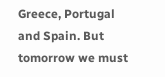Greece, Portugal and Spain. But tomorrow we must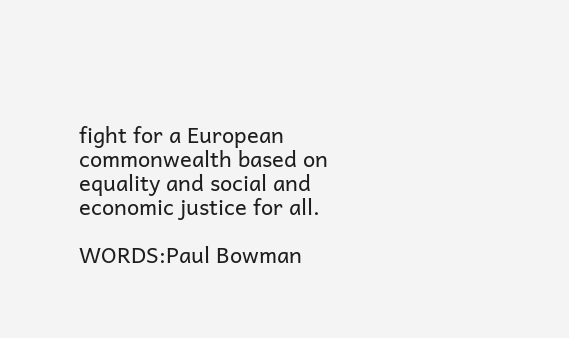fight for a European commonwealth based on equality and social and economic justice for all.

WORDS:Paul Bowman